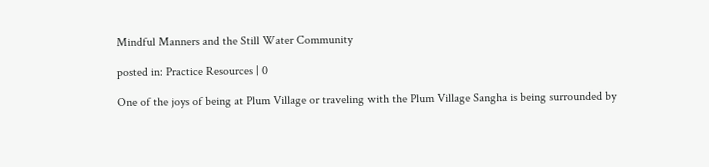Mindful Manners and the Still Water Community

posted in: Practice Resources | 0

One of the joys of being at Plum Village or traveling with the Plum Village Sangha is being surrounded by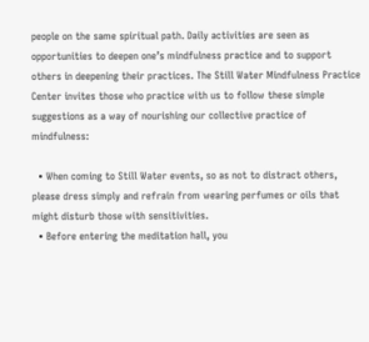people on the same spiritual path. Daily activities are seen as opportunities to deepen one’s mindfulness practice and to support others in deepening their practices. The Still Water Mindfulness Practice Center invites those who practice with us to follow these simple suggestions as a way of nourishing our collective practice of mindfulness:

  • When coming to Still Water events, so as not to distract others, please dress simply and refrain from wearing perfumes or oils that might disturb those with sensitivities.
  • Before entering the meditation hall, you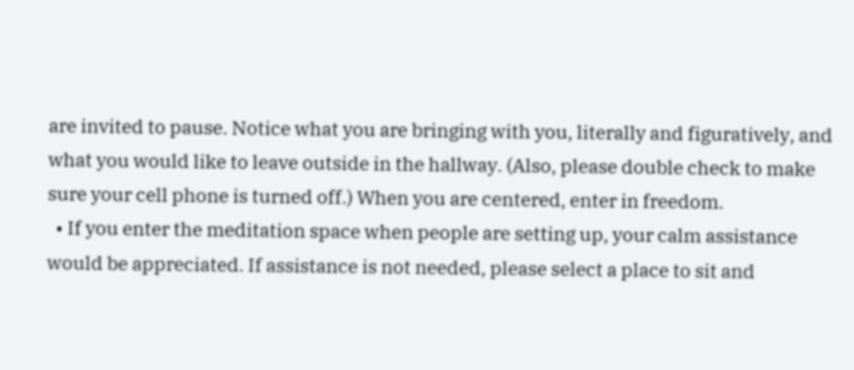are invited to pause. Notice what you are bringing with you, literally and figuratively, and what you would like to leave outside in the hallway. (Also, please double check to make sure your cell phone is turned off.) When you are centered, enter in freedom.
  • If you enter the meditation space when people are setting up, your calm assistance would be appreciated. If assistance is not needed, please select a place to sit and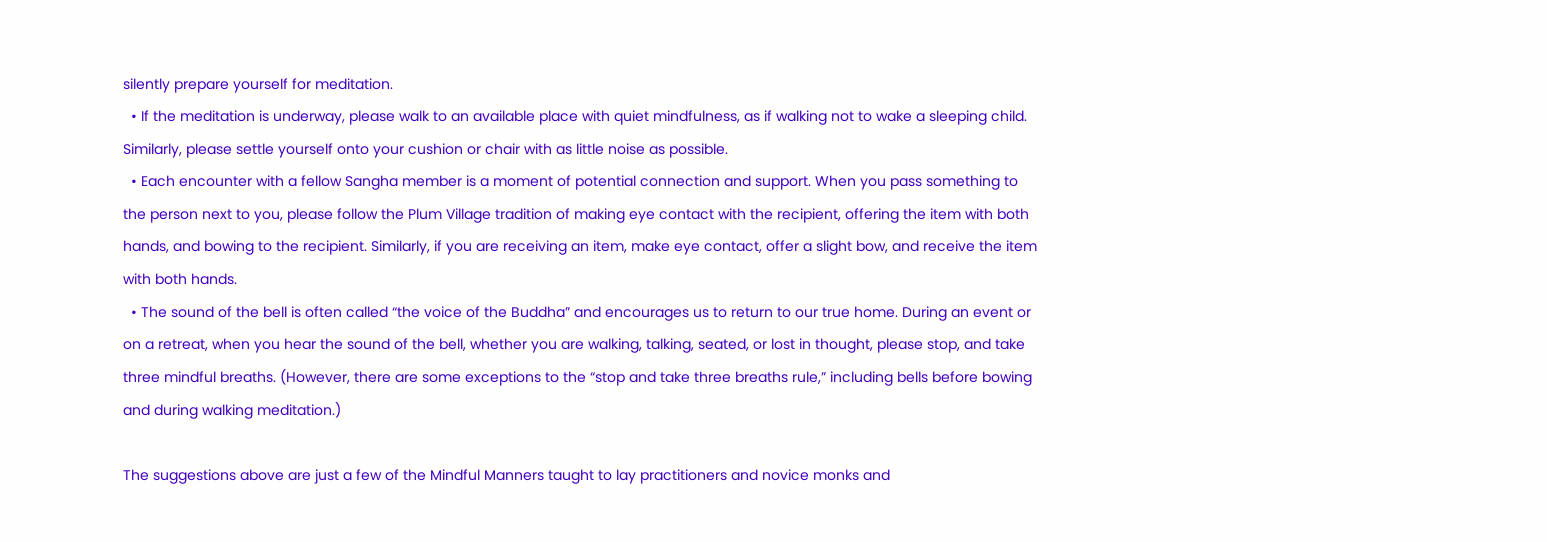silently prepare yourself for meditation.
  • If the meditation is underway, please walk to an available place with quiet mindfulness, as if walking not to wake a sleeping child. Similarly, please settle yourself onto your cushion or chair with as little noise as possible.
  • Each encounter with a fellow Sangha member is a moment of potential connection and support. When you pass something to the person next to you, please follow the Plum Village tradition of making eye contact with the recipient, offering the item with both hands, and bowing to the recipient. Similarly, if you are receiving an item, make eye contact, offer a slight bow, and receive the item with both hands.
  • The sound of the bell is often called “the voice of the Buddha” and encourages us to return to our true home. During an event or on a retreat, when you hear the sound of the bell, whether you are walking, talking, seated, or lost in thought, please stop, and take three mindful breaths. (However, there are some exceptions to the “stop and take three breaths rule,” including bells before bowing and during walking meditation.)

The suggestions above are just a few of the Mindful Manners taught to lay practitioners and novice monks and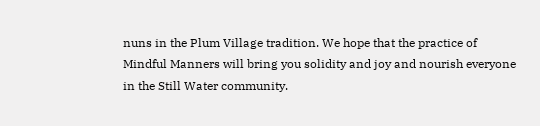nuns in the Plum Village tradition. We hope that the practice of Mindful Manners will bring you solidity and joy and nourish everyone in the Still Water community.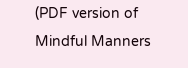(PDF version of Mindful Manners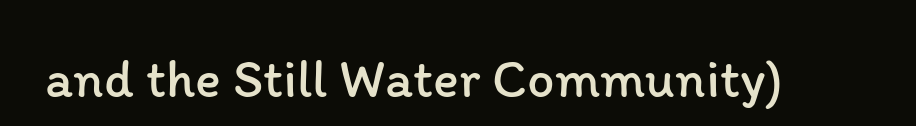and the Still Water Community)